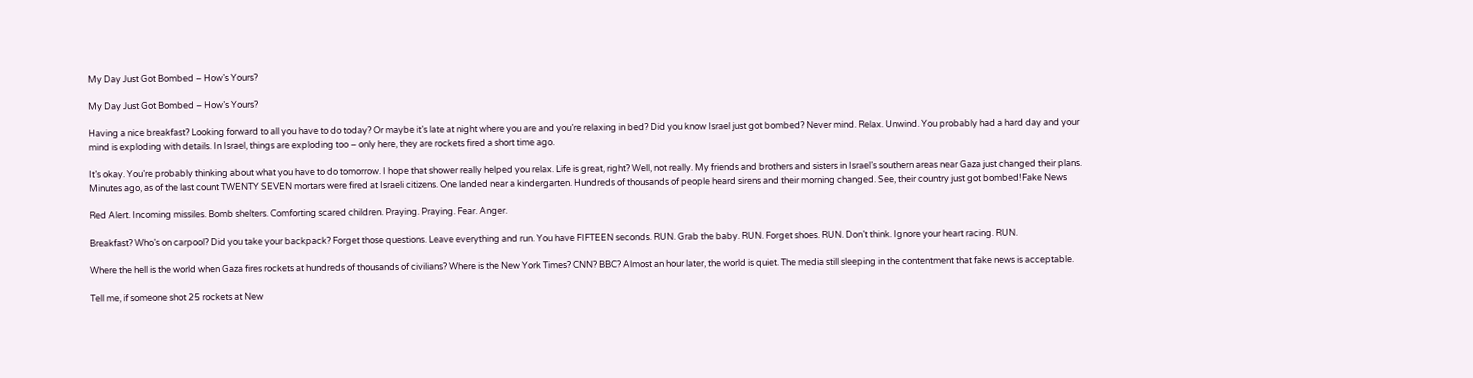My Day Just Got Bombed – How’s Yours?

My Day Just Got Bombed – How’s Yours?

Having a nice breakfast? Looking forward to all you have to do today? Or maybe it’s late at night where you are and you’re relaxing in bed? Did you know Israel just got bombed? Never mind. Relax. Unwind. You probably had a hard day and your mind is exploding with details. In Israel, things are exploding too – only here, they are rockets fired a short time ago.

It’s okay. You’re probably thinking about what you have to do tomorrow. I hope that shower really helped you relax. Life is great, right? Well, not really. My friends and brothers and sisters in Israel’s southern areas near Gaza just changed their plans. Minutes ago, as of the last count TWENTY SEVEN mortars were fired at Israeli citizens. One landed near a kindergarten. Hundreds of thousands of people heard sirens and their morning changed. See, their country just got bombed!Fake News

Red Alert. Incoming missiles. Bomb shelters. Comforting scared children. Praying. Praying. Fear. Anger.

Breakfast? Who’s on carpool? Did you take your backpack? Forget those questions. Leave everything and run. You have FIFTEEN seconds. RUN. Grab the baby. RUN. Forget shoes. RUN. Don’t think. Ignore your heart racing. RUN.

Where the hell is the world when Gaza fires rockets at hundreds of thousands of civilians? Where is the New York Times? CNN? BBC? Almost an hour later, the world is quiet. The media still sleeping in the contentment that fake news is acceptable.

Tell me, if someone shot 25 rockets at New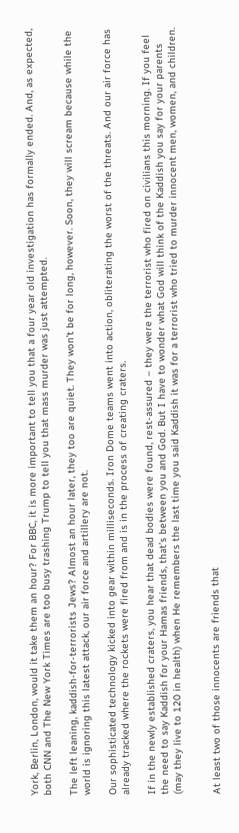York, Berlin, London, would it take them an hour? For BBC, it is more important to tell you that a four year old investigation has formally ended. And, as expected, both CNN and The New York Times are too busy trashing Trump to tell you that mass murder was just attempted.

The left leaning, kaddish-for-terrorists Jews? Almost an hour later, they too are quiet. They won’t be for long, however. Soon, they will scream because while the world is ignoring this latest attack, our air force and artillery are not.

Our sophisticated technology kicked into gear within milliseconds. Iron Dome teams went into action, obliterating the worst of the threats. And our air force has already tracked where the rockets were fired from and is in the process of creating craters.

If in the newly established craters, you hear that dead bodies were found, rest-assured – they were the terrorist who fired on civilians this morning. If you feel the need to say Kaddish for your Hamas friends, that’s between you and God. But I have to wonder what God will think of the Kaddish you say for your parents (may they live to 120 in health) when He remembers the last time you said Kaddish it was for a terrorist who tried to murder innocent men, women, and children.


At least two of those innocents are friends that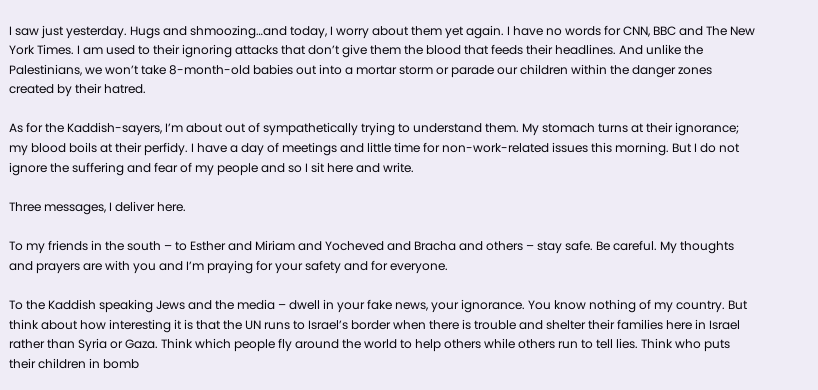I saw just yesterday. Hugs and shmoozing…and today, I worry about them yet again. I have no words for CNN, BBC and The New York Times. I am used to their ignoring attacks that don’t give them the blood that feeds their headlines. And unlike the Palestinians, we won’t take 8-month-old babies out into a mortar storm or parade our children within the danger zones created by their hatred.

As for the Kaddish-sayers, I’m about out of sympathetically trying to understand them. My stomach turns at their ignorance; my blood boils at their perfidy. I have a day of meetings and little time for non-work-related issues this morning. But I do not ignore the suffering and fear of my people and so I sit here and write.

Three messages, I deliver here.

To my friends in the south – to Esther and Miriam and Yocheved and Bracha and others – stay safe. Be careful. My thoughts and prayers are with you and I’m praying for your safety and for everyone.

To the Kaddish speaking Jews and the media – dwell in your fake news, your ignorance. You know nothing of my country. But think about how interesting it is that the UN runs to Israel’s border when there is trouble and shelter their families here in Israel rather than Syria or Gaza. Think which people fly around the world to help others while others run to tell lies. Think who puts their children in bomb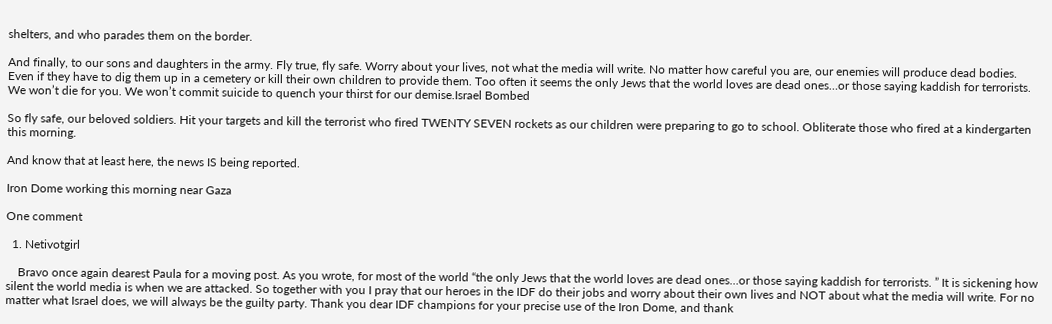shelters, and who parades them on the border.

And finally, to our sons and daughters in the army. Fly true, fly safe. Worry about your lives, not what the media will write. No matter how careful you are, our enemies will produce dead bodies. Even if they have to dig them up in a cemetery or kill their own children to provide them. Too often it seems the only Jews that the world loves are dead ones…or those saying kaddish for terrorists. We won’t die for you. We won’t commit suicide to quench your thirst for our demise.Israel Bombed

So fly safe, our beloved soldiers. Hit your targets and kill the terrorist who fired TWENTY SEVEN rockets as our children were preparing to go to school. Obliterate those who fired at a kindergarten this morning.

And know that at least here, the news IS being reported.

Iron Dome working this morning near Gaza

One comment

  1. Netivotgirl

    Bravo once again dearest Paula for a moving post. As you wrote, for most of the world “the only Jews that the world loves are dead ones…or those saying kaddish for terrorists. ” It is sickening how silent the world media is when we are attacked. So together with you I pray that our heroes in the IDF do their jobs and worry about their own lives and NOT about what the media will write. For no matter what Israel does, we will always be the guilty party. Thank you dear IDF champions for your precise use of the Iron Dome, and thank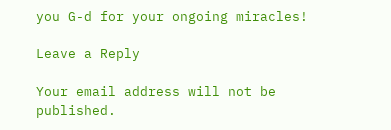you G-d for your ongoing miracles!

Leave a Reply

Your email address will not be published.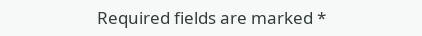Required fields are marked *